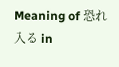Meaning of 恐れ入る in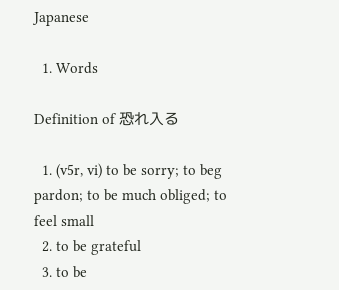Japanese

  1. Words

Definition of 恐れ入る

  1. (v5r, vi) to be sorry; to beg pardon; to be much obliged; to feel small
  2. to be grateful
  3. to be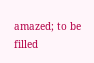amazed; to be filled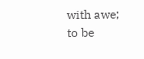with awe; to be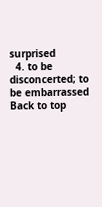surprised
  4. to be disconcerted; to be embarrassed
Back to top